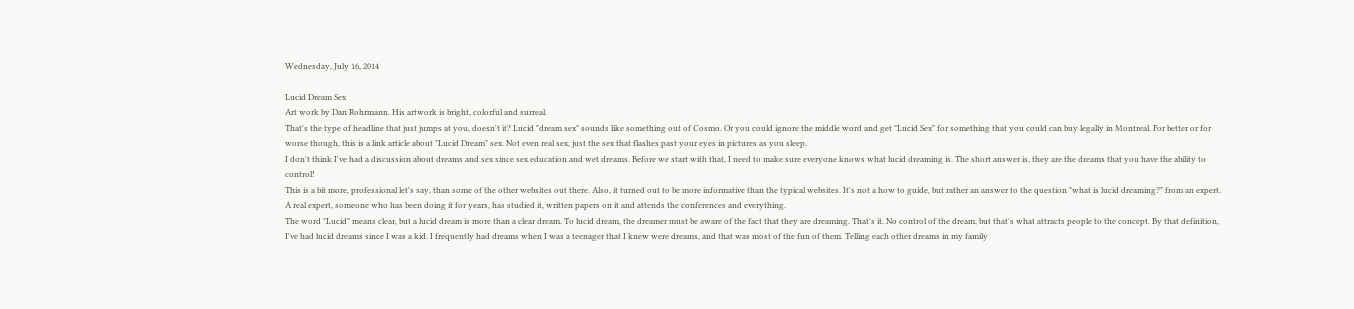Wednesday, July 16, 2014

Lucid Dream Sex
Art work by Dan Rohrmann. His artwork is bright, colorful and surreal.
That's the type of headline that just jumps at you, doesn't it? Lucid "dream sex" sounds like something out of Cosmo. Or you could ignore the middle word and get "Lucid Sex" for something that you could can buy legally in Montreal. For better or for worse though, this is a link article about "Lucid Dream" sex. Not even real sex, just the sex that flashes past your eyes in pictures as you sleep.
I don't think I've had a discussion about dreams and sex since sex education and wet dreams. Before we start with that, I need to make sure everyone knows what lucid dreaming is. The short answer is, they are the dreams that you have the ability to control!
This is a bit more, professional let's say, than some of the other websites out there. Also, it turned out to be more informative than the typical websites. It's not a how to guide, but rather an answer to the question "what is lucid dreaming?" from an expert. A real expert, someone who has been doing it for years, has studied it, written papers on it and attends the conferences and everything.
The word "Lucid" means clear, but a lucid dream is more than a clear dream. To lucid dream, the dreamer must be aware of the fact that they are dreaming. That's it. No control of the dream, but that's what attracts people to the concept. By that definition, I've had lucid dreams since I was a kid. I frequently had dreams when I was a teenager that I knew were dreams, and that was most of the fun of them. Telling each other dreams in my family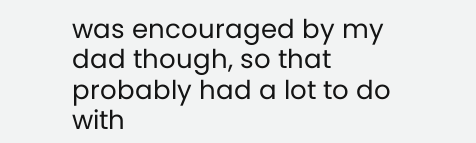was encouraged by my dad though, so that probably had a lot to do with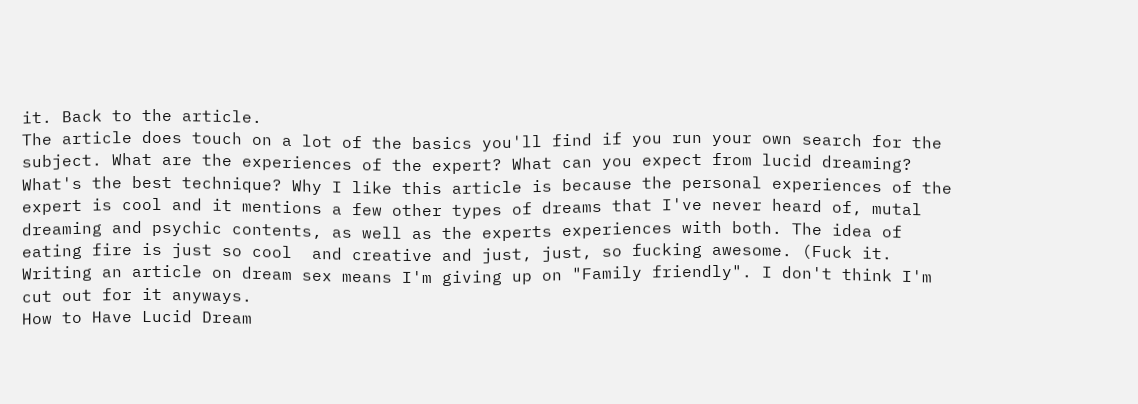it. Back to the article.
The article does touch on a lot of the basics you'll find if you run your own search for the subject. What are the experiences of the expert? What can you expect from lucid dreaming? What's the best technique? Why I like this article is because the personal experiences of the expert is cool and it mentions a few other types of dreams that I've never heard of, mutal dreaming and psychic contents, as well as the experts experiences with both. The idea of eating fire is just so cool  and creative and just, just, so fucking awesome. (Fuck it. Writing an article on dream sex means I'm giving up on "Family friendly". I don't think I'm cut out for it anyways.
How to Have Lucid Dream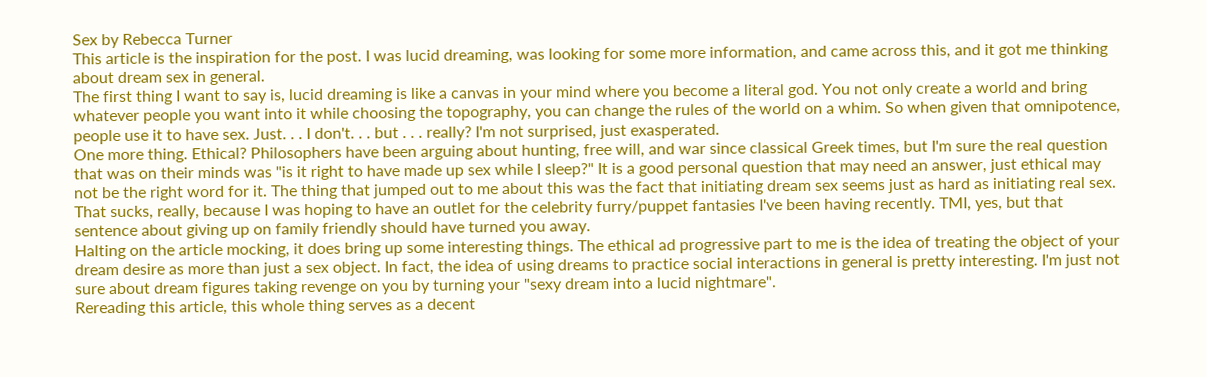Sex by Rebecca Turner
This article is the inspiration for the post. I was lucid dreaming, was looking for some more information, and came across this, and it got me thinking about dream sex in general.
The first thing I want to say is, lucid dreaming is like a canvas in your mind where you become a literal god. You not only create a world and bring whatever people you want into it while choosing the topography, you can change the rules of the world on a whim. So when given that omnipotence, people use it to have sex. Just. . . I don't. . . but . . . really? I'm not surprised, just exasperated.
One more thing. Ethical? Philosophers have been arguing about hunting, free will, and war since classical Greek times, but I'm sure the real question that was on their minds was "is it right to have made up sex while I sleep?" It is a good personal question that may need an answer, just ethical may not be the right word for it. The thing that jumped out to me about this was the fact that initiating dream sex seems just as hard as initiating real sex. That sucks, really, because I was hoping to have an outlet for the celebrity furry/puppet fantasies I've been having recently. TMI, yes, but that sentence about giving up on family friendly should have turned you away.
Halting on the article mocking, it does bring up some interesting things. The ethical ad progressive part to me is the idea of treating the object of your dream desire as more than just a sex object. In fact, the idea of using dreams to practice social interactions in general is pretty interesting. I'm just not sure about dream figures taking revenge on you by turning your "sexy dream into a lucid nightmare".
Rereading this article, this whole thing serves as a decent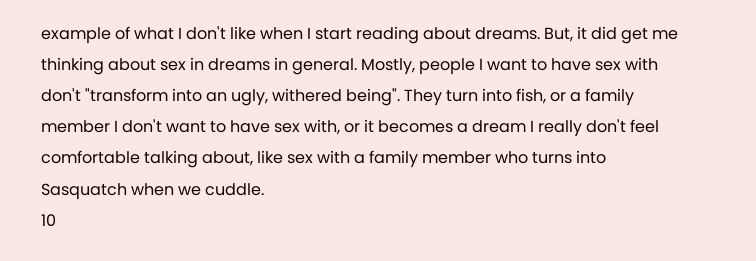example of what I don't like when I start reading about dreams. But, it did get me thinking about sex in dreams in general. Mostly, people I want to have sex with don't "transform into an ugly, withered being". They turn into fish, or a family member I don't want to have sex with, or it becomes a dream I really don't feel comfortable talking about, like sex with a family member who turns into Sasquatch when we cuddle.
10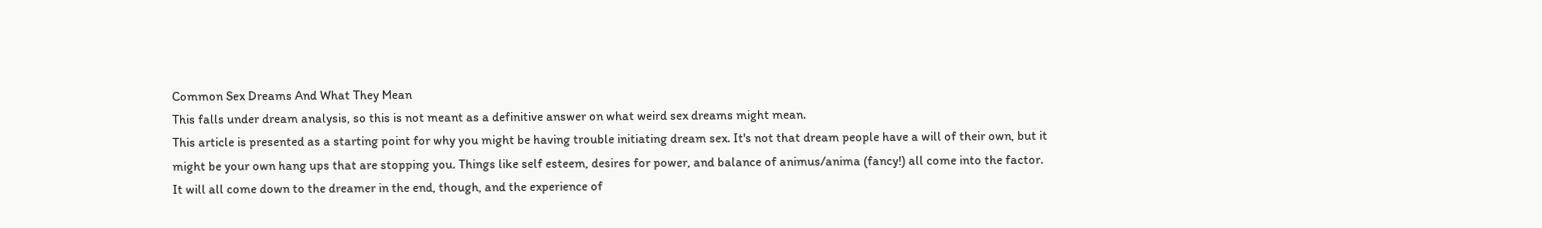Common Sex Dreams And What They Mean
This falls under dream analysis, so this is not meant as a definitive answer on what weird sex dreams might mean.
This article is presented as a starting point for why you might be having trouble initiating dream sex. It's not that dream people have a will of their own, but it might be your own hang ups that are stopping you. Things like self esteem, desires for power, and balance of animus/anima (fancy!) all come into the factor. It will all come down to the dreamer in the end, though, and the experience of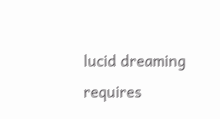lucid dreaming requires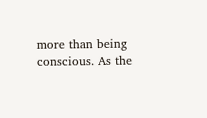more than being conscious. As the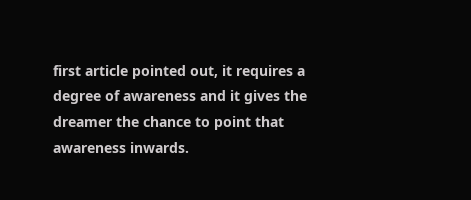first article pointed out, it requires a degree of awareness and it gives the dreamer the chance to point that awareness inwards.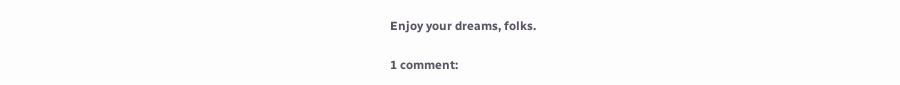Enjoy your dreams, folks.

1 comment: